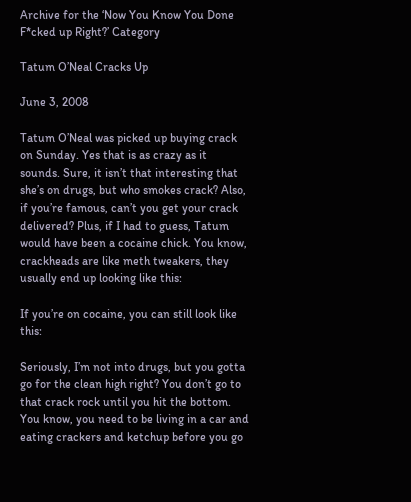Archive for the ‘Now You Know You Done F*cked up Right?’ Category

Tatum O’Neal Cracks Up

June 3, 2008

Tatum O’Neal was picked up buying crack on Sunday. Yes that is as crazy as it sounds. Sure, it isn’t that interesting that she’s on drugs, but who smokes crack? Also, if you’re famous, can’t you get your crack delivered? Plus, if I had to guess, Tatum would have been a cocaine chick. You know, crackheads are like meth tweakers, they usually end up looking like this:

If you’re on cocaine, you can still look like this:

Seriously, I’m not into drugs, but you gotta go for the clean high right? You don’t go to that crack rock until you hit the bottom. You know, you need to be living in a car and eating crackers and ketchup before you go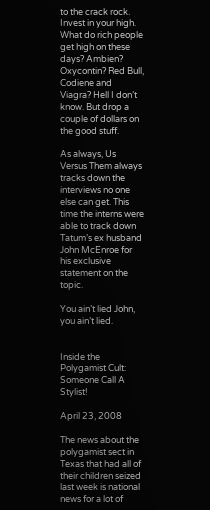to the crack rock. Invest in your high. What do rich people get high on these days? Ambien? Oxycontin? Red Bull, Codiene and Viagra? Hell I don’t know. But drop a couple of dollars on the good stuff.

As always, Us Versus Them always tracks down the interviews no one else can get. This time the interns were able to track down Tatum’s ex husband John McEnroe for his exclusive statement on the topic.

You ain’t lied John, you ain’t lied.


Inside the Polygamist Cult: Someone Call A Stylist!

April 23, 2008

The news about the polygamist sect in Texas that had all of their children seized last week is national news for a lot of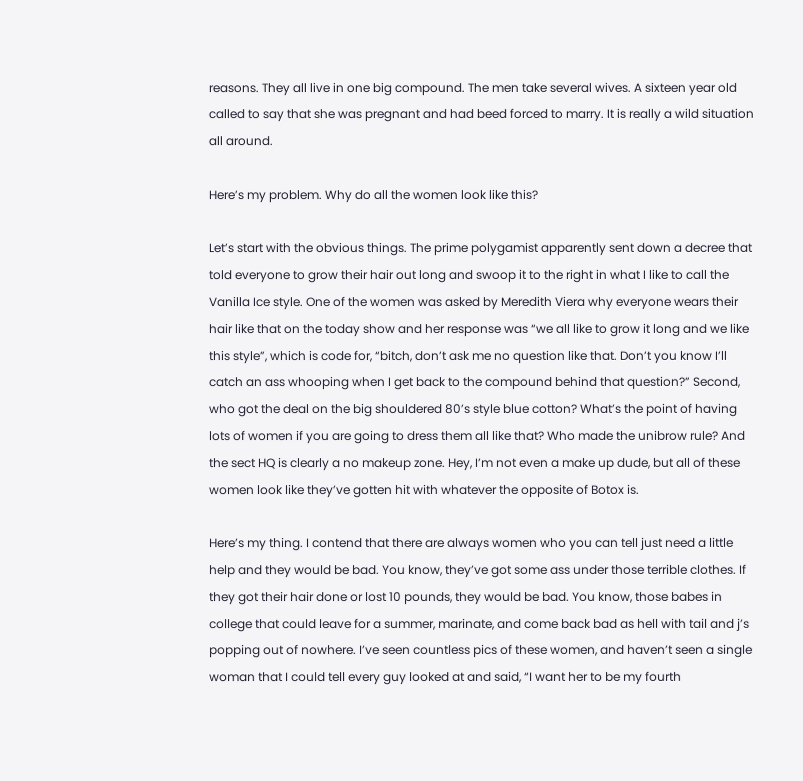reasons. They all live in one big compound. The men take several wives. A sixteen year old called to say that she was pregnant and had beed forced to marry. It is really a wild situation all around.

Here’s my problem. Why do all the women look like this?

Let’s start with the obvious things. The prime polygamist apparently sent down a decree that told everyone to grow their hair out long and swoop it to the right in what I like to call the Vanilla Ice style. One of the women was asked by Meredith Viera why everyone wears their hair like that on the today show and her response was “we all like to grow it long and we like this style”, which is code for, “bitch, don’t ask me no question like that. Don’t you know I’ll catch an ass whooping when I get back to the compound behind that question?” Second, who got the deal on the big shouldered 80’s style blue cotton? What’s the point of having lots of women if you are going to dress them all like that? Who made the unibrow rule? And the sect HQ is clearly a no makeup zone. Hey, I’m not even a make up dude, but all of these women look like they’ve gotten hit with whatever the opposite of Botox is.

Here’s my thing. I contend that there are always women who you can tell just need a little help and they would be bad. You know, they’ve got some ass under those terrible clothes. If they got their hair done or lost 10 pounds, they would be bad. You know, those babes in college that could leave for a summer, marinate, and come back bad as hell with tail and j’s popping out of nowhere. I’ve seen countless pics of these women, and haven’t seen a single woman that I could tell every guy looked at and said, “I want her to be my fourth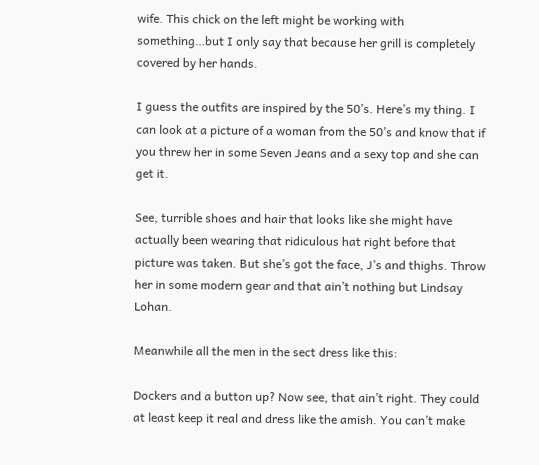wife. This chick on the left might be working with something…but I only say that because her grill is completely covered by her hands.

I guess the outfits are inspired by the 50’s. Here’s my thing. I can look at a picture of a woman from the 50’s and know that if you threw her in some Seven Jeans and a sexy top and she can get it.

See, turrible shoes and hair that looks like she might have actually been wearing that ridiculous hat right before that picture was taken. But she’s got the face, J’s and thighs. Throw her in some modern gear and that ain’t nothing but Lindsay Lohan.

Meanwhile all the men in the sect dress like this:

Dockers and a button up? Now see, that ain’t right. They could at least keep it real and dress like the amish. You can’t make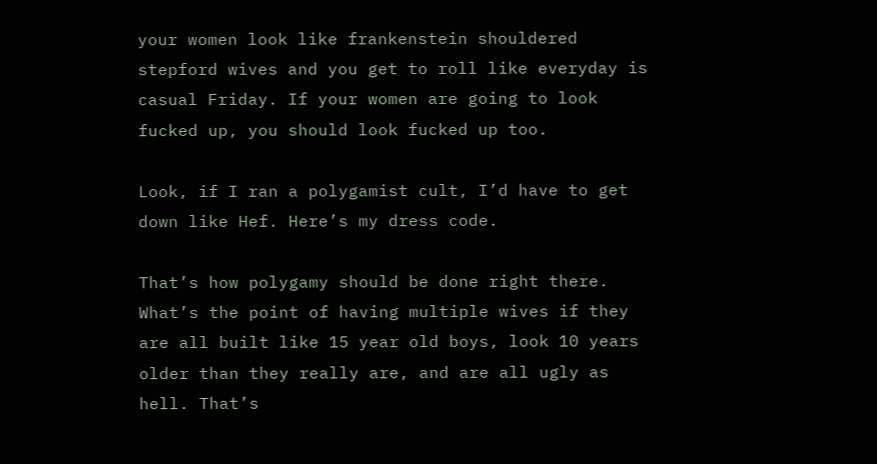your women look like frankenstein shouldered stepford wives and you get to roll like everyday is casual Friday. If your women are going to look fucked up, you should look fucked up too.

Look, if I ran a polygamist cult, I’d have to get down like Hef. Here’s my dress code.

That’s how polygamy should be done right there. What’s the point of having multiple wives if they are all built like 15 year old boys, look 10 years older than they really are, and are all ugly as hell. That’s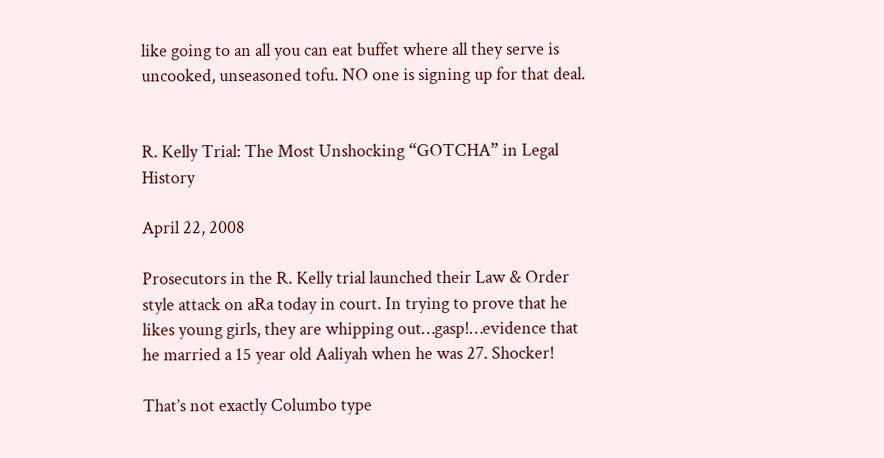like going to an all you can eat buffet where all they serve is uncooked, unseasoned tofu. NO one is signing up for that deal.


R. Kelly Trial: The Most Unshocking “GOTCHA” in Legal History

April 22, 2008

Prosecutors in the R. Kelly trial launched their Law & Order style attack on aRa today in court. In trying to prove that he likes young girls, they are whipping out…gasp!…evidence that he married a 15 year old Aaliyah when he was 27. Shocker!

That’s not exactly Columbo type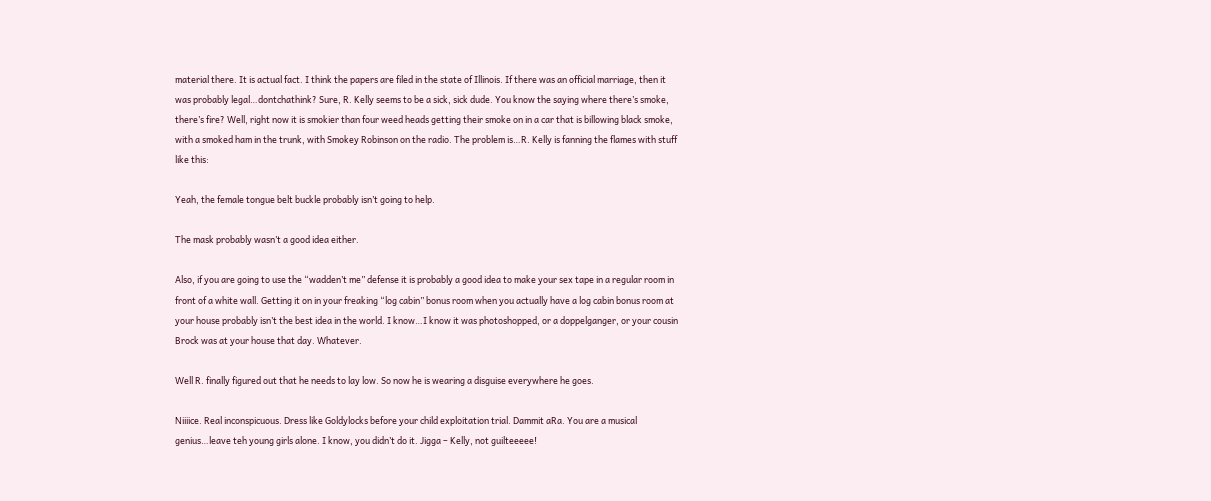material there. It is actual fact. I think the papers are filed in the state of Illinois. If there was an official marriage, then it was probably legal…dontchathink? Sure, R. Kelly seems to be a sick, sick dude. You know the saying where there’s smoke, there’s fire? Well, right now it is smokier than four weed heads getting their smoke on in a car that is billowing black smoke, with a smoked ham in the trunk, with Smokey Robinson on the radio. The problem is…R. Kelly is fanning the flames with stuff like this:

Yeah, the female tongue belt buckle probably isn’t going to help.

The mask probably wasn’t a good idea either.

Also, if you are going to use the “wadden’t me” defense it is probably a good idea to make your sex tape in a regular room in front of a white wall. Getting it on in your freaking “log cabin” bonus room when you actually have a log cabin bonus room at your house probably isn’t the best idea in the world. I know…I know it was photoshopped, or a doppelganger, or your cousin Brock was at your house that day. Whatever.

Well R. finally figured out that he needs to lay low. So now he is wearing a disguise everywhere he goes.

Niiiice. Real inconspicuous. Dress like Goldylocks before your child exploitation trial. Dammit aRa. You are a musical genius…leave teh young girls alone. I know, you didn’t do it. Jigga – Kelly, not guilteeeee!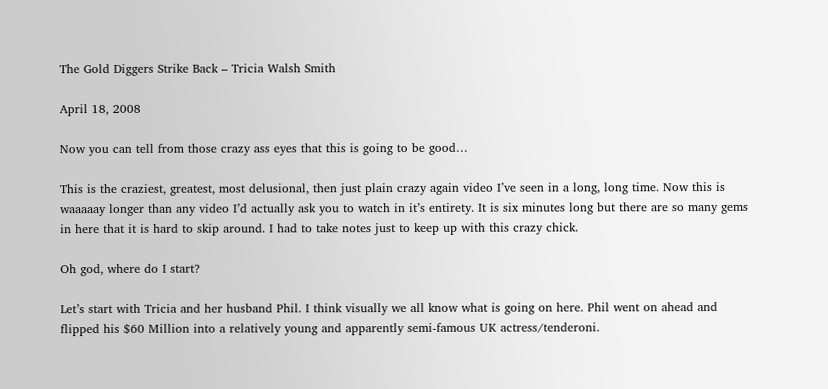The Gold Diggers Strike Back – Tricia Walsh Smith

April 18, 2008

Now you can tell from those crazy ass eyes that this is going to be good…

This is the craziest, greatest, most delusional, then just plain crazy again video I’ve seen in a long, long time. Now this is waaaaay longer than any video I’d actually ask you to watch in it’s entirety. It is six minutes long but there are so many gems in here that it is hard to skip around. I had to take notes just to keep up with this crazy chick.

Oh god, where do I start?

Let’s start with Tricia and her husband Phil. I think visually we all know what is going on here. Phil went on ahead and flipped his $60 Million into a relatively young and apparently semi-famous UK actress/tenderoni.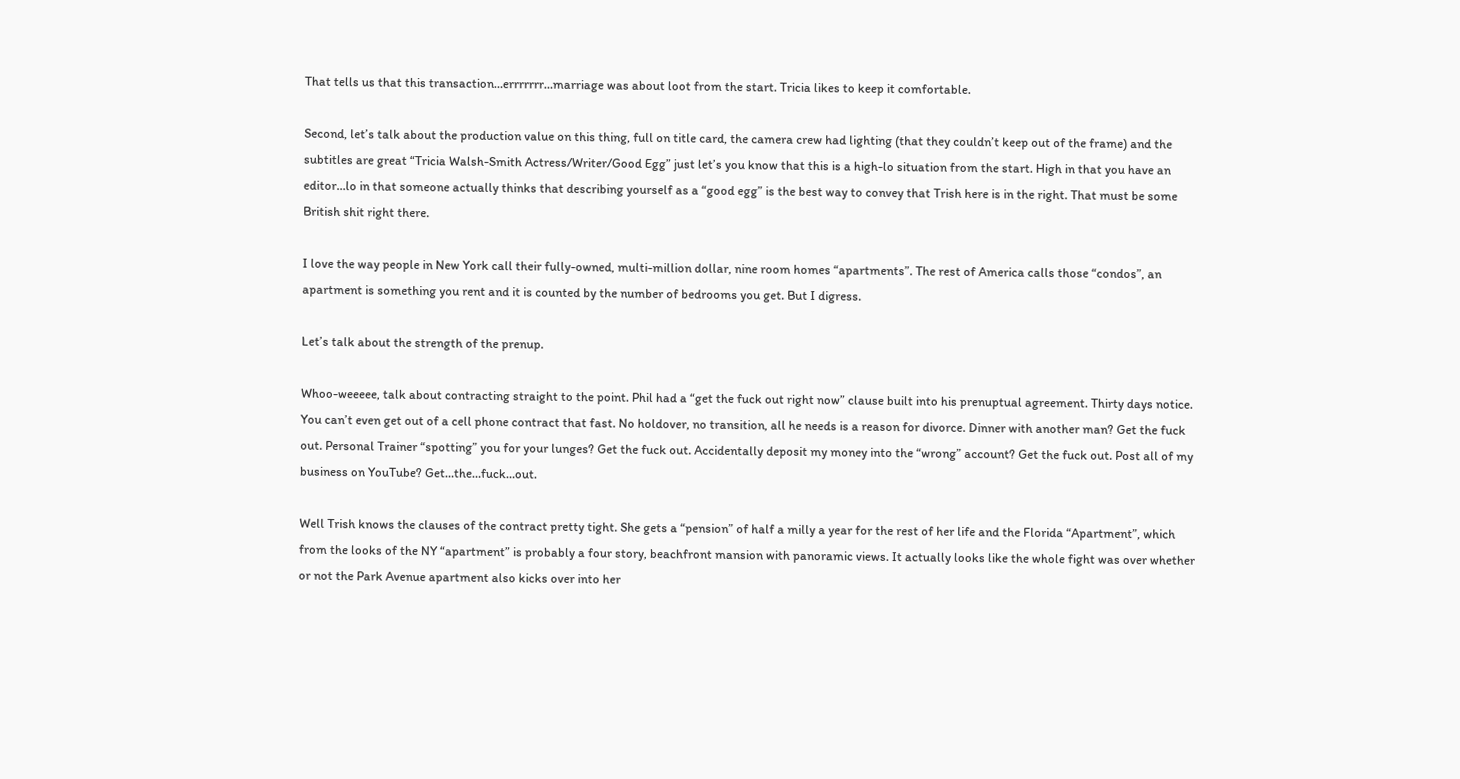That tells us that this transaction…errrrrrr…marriage was about loot from the start. Tricia likes to keep it comfortable.

Second, let’s talk about the production value on this thing, full on title card, the camera crew had lighting (that they couldn’t keep out of the frame) and the subtitles are great “Tricia Walsh-Smith Actress/Writer/Good Egg” just let’s you know that this is a high-lo situation from the start. High in that you have an editor…lo in that someone actually thinks that describing yourself as a “good egg” is the best way to convey that Trish here is in the right. That must be some British shit right there.

I love the way people in New York call their fully-owned, multi-million dollar, nine room homes “apartments”. The rest of America calls those “condos”, an apartment is something you rent and it is counted by the number of bedrooms you get. But I digress.

Let’s talk about the strength of the prenup.

Whoo-weeeee, talk about contracting straight to the point. Phil had a “get the fuck out right now” clause built into his prenuptual agreement. Thirty days notice. You can’t even get out of a cell phone contract that fast. No holdover, no transition, all he needs is a reason for divorce. Dinner with another man? Get the fuck out. Personal Trainer “spotting” you for your lunges? Get the fuck out. Accidentally deposit my money into the “wrong” account? Get the fuck out. Post all of my business on YouTube? Get…the…fuck…out.

Well Trish knows the clauses of the contract pretty tight. She gets a “pension” of half a milly a year for the rest of her life and the Florida “Apartment”, which from the looks of the NY “apartment” is probably a four story, beachfront mansion with panoramic views. It actually looks like the whole fight was over whether or not the Park Avenue apartment also kicks over into her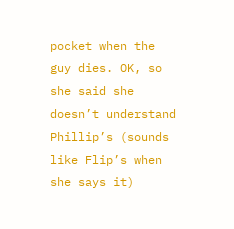pocket when the guy dies. OK, so she said she doesn’t understand Phillip’s (sounds like Flip’s when she says it)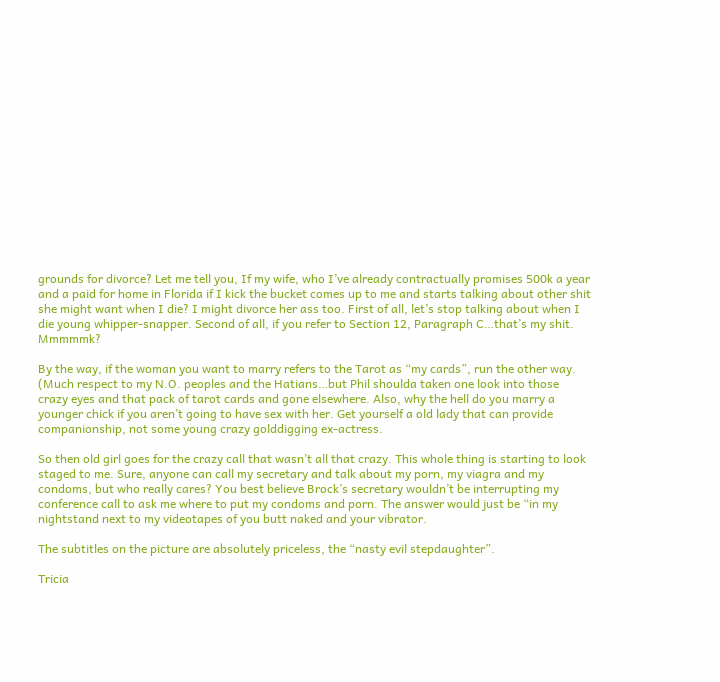grounds for divorce? Let me tell you, If my wife, who I’ve already contractually promises 500k a year and a paid for home in Florida if I kick the bucket comes up to me and starts talking about other shit she might want when I die? I might divorce her ass too. First of all, let’s stop talking about when I die young whipper-snapper. Second of all, if you refer to Section 12, Paragraph C…that’s my shit. Mmmmmk?

By the way, if the woman you want to marry refers to the Tarot as “my cards”, run the other way. (Much respect to my N.O. peoples and the Hatians…but Phil shoulda taken one look into those crazy eyes and that pack of tarot cards and gone elsewhere. Also, why the hell do you marry a younger chick if you aren’t going to have sex with her. Get yourself a old lady that can provide companionship, not some young crazy golddigging ex-actress.

So then old girl goes for the crazy call that wasn’t all that crazy. This whole thing is starting to look staged to me. Sure, anyone can call my secretary and talk about my porn, my viagra and my condoms, but who really cares? You best believe Brock’s secretary wouldn’t be interrupting my conference call to ask me where to put my condoms and porn. The answer would just be “in my nightstand next to my videotapes of you butt naked and your vibrator.

The subtitles on the picture are absolutely priceless, the “nasty evil stepdaughter”.

Tricia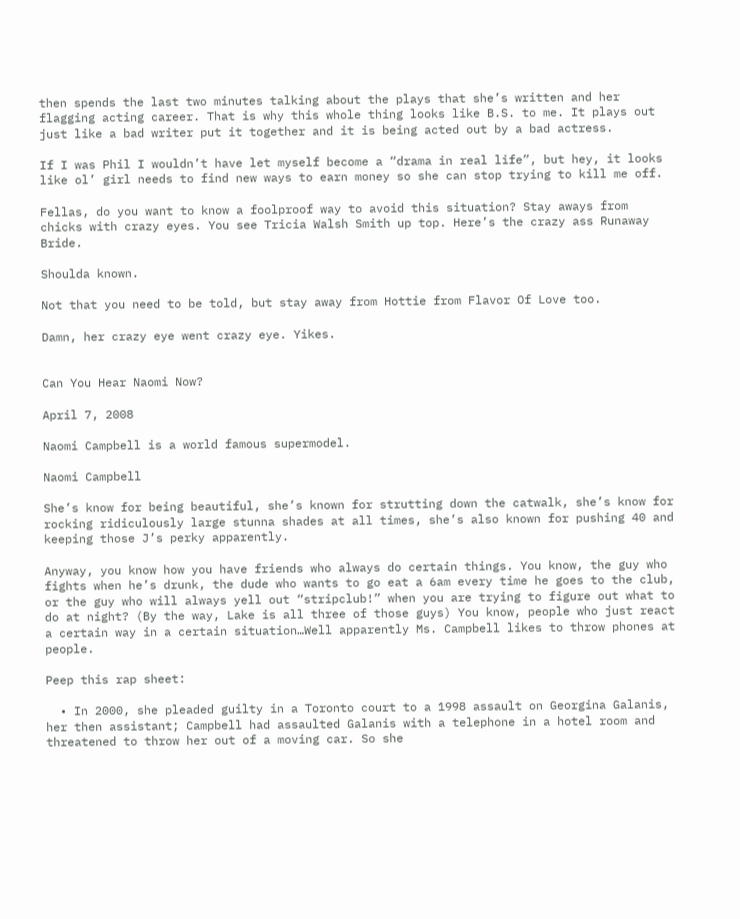then spends the last two minutes talking about the plays that she’s written and her flagging acting career. That is why this whole thing looks like B.S. to me. It plays out just like a bad writer put it together and it is being acted out by a bad actress.

If I was Phil I wouldn’t have let myself become a “drama in real life”, but hey, it looks like ol’ girl needs to find new ways to earn money so she can stop trying to kill me off.

Fellas, do you want to know a foolproof way to avoid this situation? Stay aways from chicks with crazy eyes. You see Tricia Walsh Smith up top. Here’s the crazy ass Runaway Bride.

Shoulda known.

Not that you need to be told, but stay away from Hottie from Flavor Of Love too.

Damn, her crazy eye went crazy eye. Yikes.


Can You Hear Naomi Now?

April 7, 2008

Naomi Campbell is a world famous supermodel.

Naomi Campbell

She’s know for being beautiful, she’s known for strutting down the catwalk, she’s know for rocking ridiculously large stunna shades at all times, she’s also known for pushing 40 and keeping those J’s perky apparently.

Anyway, you know how you have friends who always do certain things. You know, the guy who fights when he’s drunk, the dude who wants to go eat a 6am every time he goes to the club, or the guy who will always yell out “stripclub!” when you are trying to figure out what to do at night? (By the way, Lake is all three of those guys) You know, people who just react a certain way in a certain situation…Well apparently Ms. Campbell likes to throw phones at people.

Peep this rap sheet:

  • In 2000, she pleaded guilty in a Toronto court to a 1998 assault on Georgina Galanis, her then assistant; Campbell had assaulted Galanis with a telephone in a hotel room and threatened to throw her out of a moving car. So she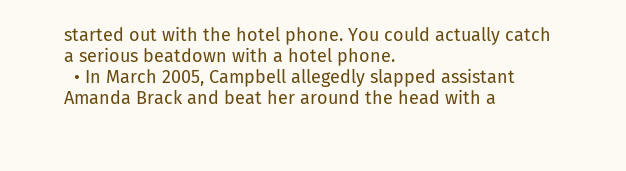started out with the hotel phone. You could actually catch a serious beatdown with a hotel phone.
  • In March 2005, Campbell allegedly slapped assistant Amanda Brack and beat her around the head with a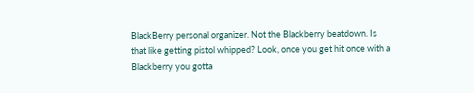BlackBerry personal organizer. Not the Blackberry beatdown. Is that like getting pistol whipped? Look, once you get hit once with a Blackberry you gotta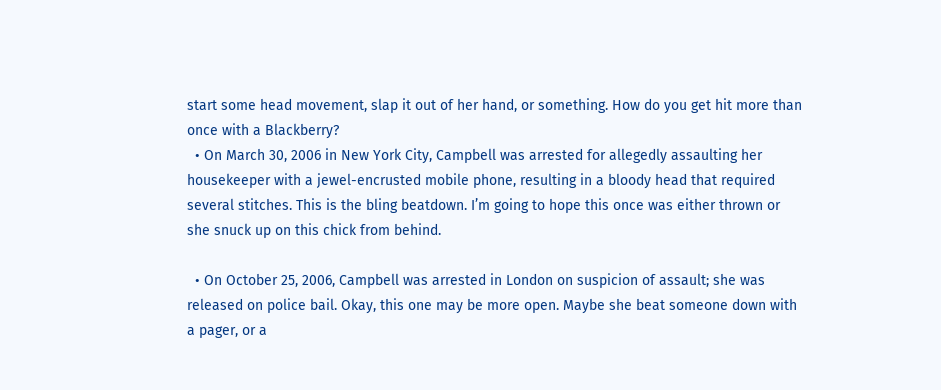start some head movement, slap it out of her hand, or something. How do you get hit more than once with a Blackberry?
  • On March 30, 2006 in New York City, Campbell was arrested for allegedly assaulting her housekeeper with a jewel-encrusted mobile phone, resulting in a bloody head that required several stitches. This is the bling beatdown. I’m going to hope this once was either thrown or she snuck up on this chick from behind.

  • On October 25, 2006, Campbell was arrested in London on suspicion of assault; she was released on police bail. Okay, this one may be more open. Maybe she beat someone down with a pager, or a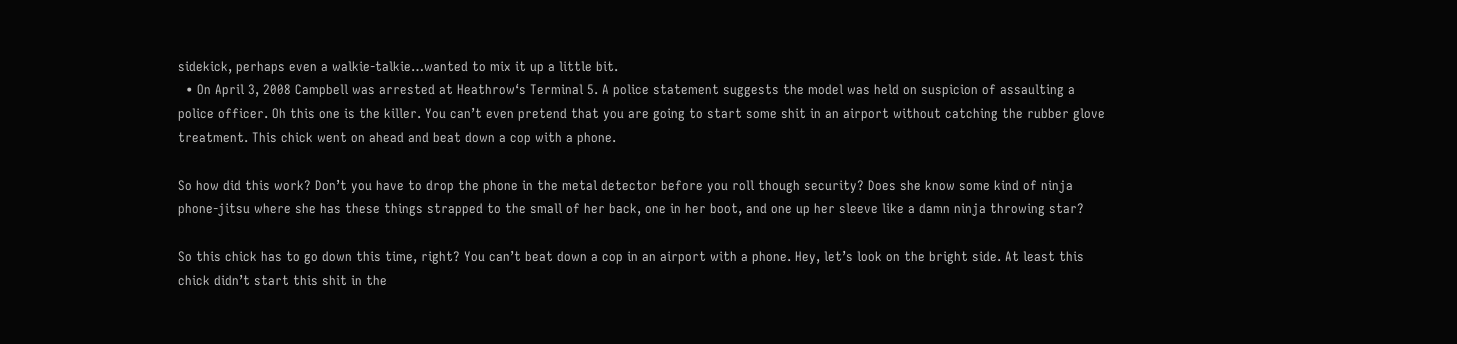sidekick, perhaps even a walkie-talkie…wanted to mix it up a little bit.
  • On April 3, 2008 Campbell was arrested at Heathrow‘s Terminal 5. A police statement suggests the model was held on suspicion of assaulting a police officer. Oh this one is the killer. You can’t even pretend that you are going to start some shit in an airport without catching the rubber glove treatment. This chick went on ahead and beat down a cop with a phone.

So how did this work? Don’t you have to drop the phone in the metal detector before you roll though security? Does she know some kind of ninja phone-jitsu where she has these things strapped to the small of her back, one in her boot, and one up her sleeve like a damn ninja throwing star?

So this chick has to go down this time, right? You can’t beat down a cop in an airport with a phone. Hey, let’s look on the bright side. At least this chick didn’t start this shit in the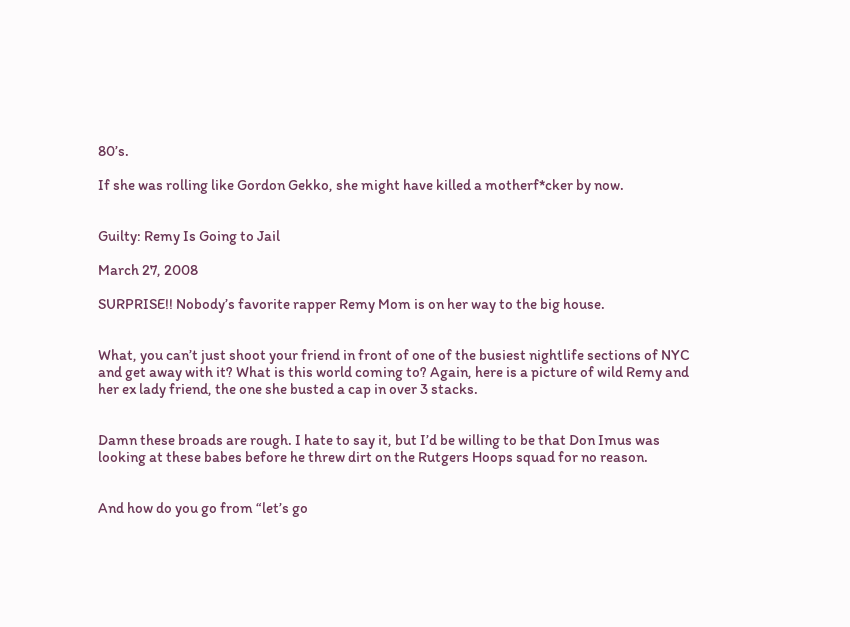80’s.

If she was rolling like Gordon Gekko, she might have killed a motherf*cker by now.


Guilty: Remy Is Going to Jail

March 27, 2008

SURPRISE!! Nobody’s favorite rapper Remy Mom is on her way to the big house.


What, you can’t just shoot your friend in front of one of the busiest nightlife sections of NYC and get away with it? What is this world coming to? Again, here is a picture of wild Remy and her ex lady friend, the one she busted a cap in over 3 stacks.


Damn these broads are rough. I hate to say it, but I’d be willing to be that Don Imus was looking at these babes before he threw dirt on the Rutgers Hoops squad for no reason.


And how do you go from “let’s go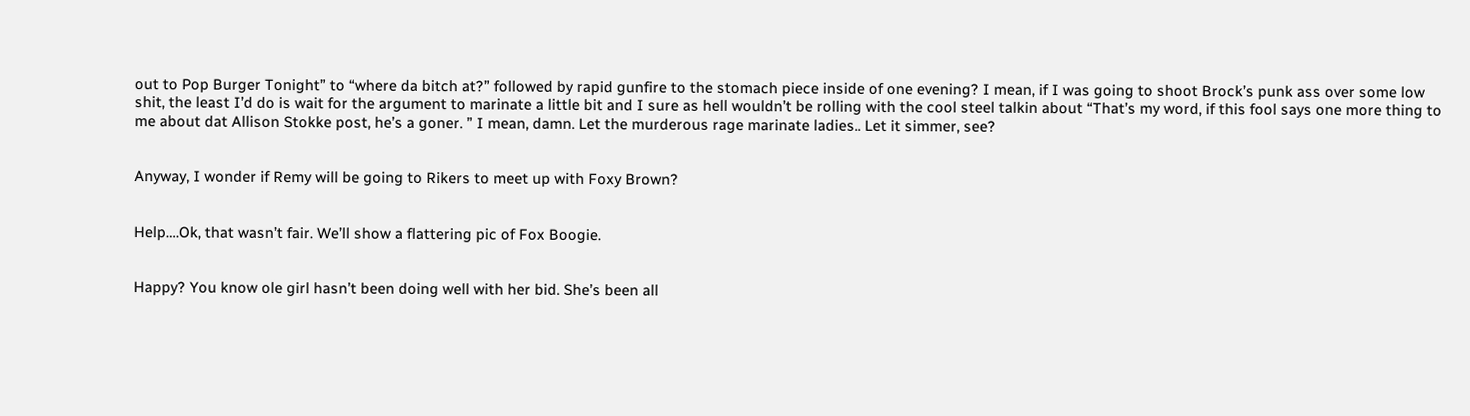out to Pop Burger Tonight” to “where da bitch at?” followed by rapid gunfire to the stomach piece inside of one evening? I mean, if I was going to shoot Brock’s punk ass over some low shit, the least I’d do is wait for the argument to marinate a little bit and I sure as hell wouldn’t be rolling with the cool steel talkin about “That’s my word, if this fool says one more thing to me about dat Allison Stokke post, he’s a goner. ” I mean, damn. Let the murderous rage marinate ladies.. Let it simmer, see?


Anyway, I wonder if Remy will be going to Rikers to meet up with Foxy Brown?


Help….Ok, that wasn’t fair. We’ll show a flattering pic of Fox Boogie.


Happy? You know ole girl hasn’t been doing well with her bid. She’s been all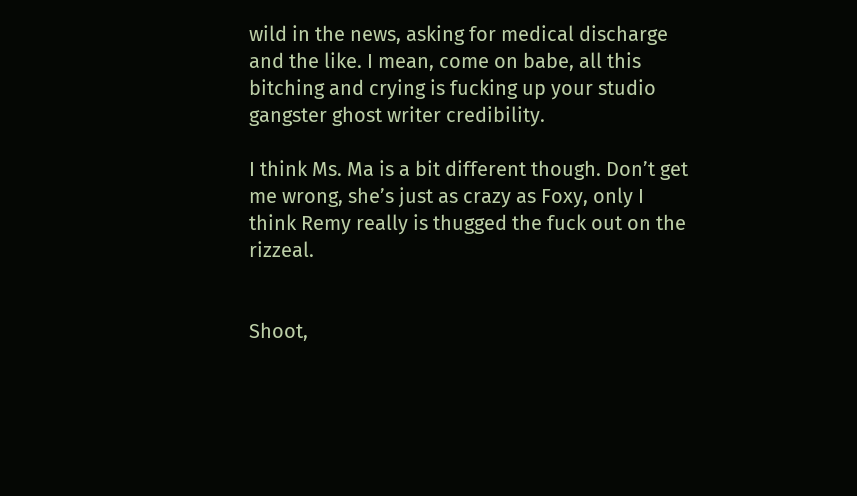wild in the news, asking for medical discharge and the like. I mean, come on babe, all this bitching and crying is fucking up your studio gangster ghost writer credibility.

I think Ms. Ma is a bit different though. Don’t get me wrong, she’s just as crazy as Foxy, only I think Remy really is thugged the fuck out on the rizzeal.


Shoot,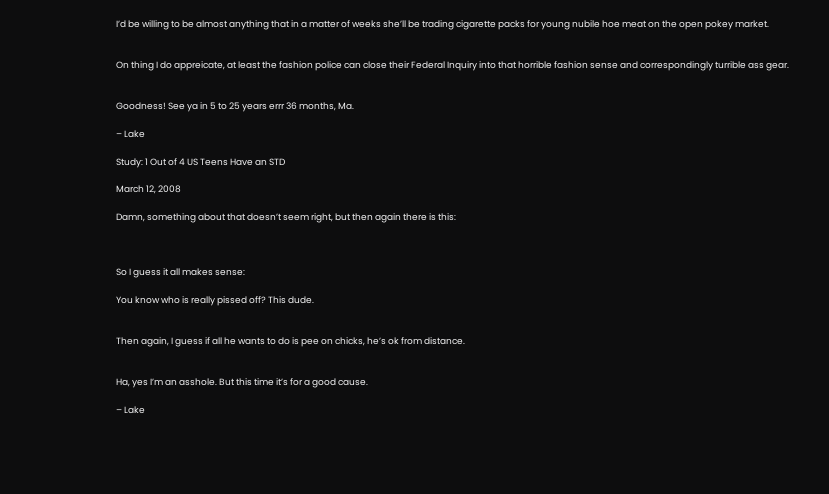I’d be willing to be almost anything that in a matter of weeks she’ll be trading cigarette packs for young nubile hoe meat on the open pokey market.


On thing I do appreicate, at least the fashion police can close their Federal Inquiry into that horrible fashion sense and correspondingly turrible ass gear.


Goodness! See ya in 5 to 25 years errr 36 months, Ma.

– Lake

Study: 1 Out of 4 US Teens Have an STD

March 12, 2008

Damn, something about that doesn’t seem right, but then again there is this:



So I guess it all makes sense:

You know who is really pissed off? This dude.


Then again, I guess if all he wants to do is pee on chicks, he’s ok from distance.


Ha, yes I’m an asshole. But this time it’s for a good cause.

– Lake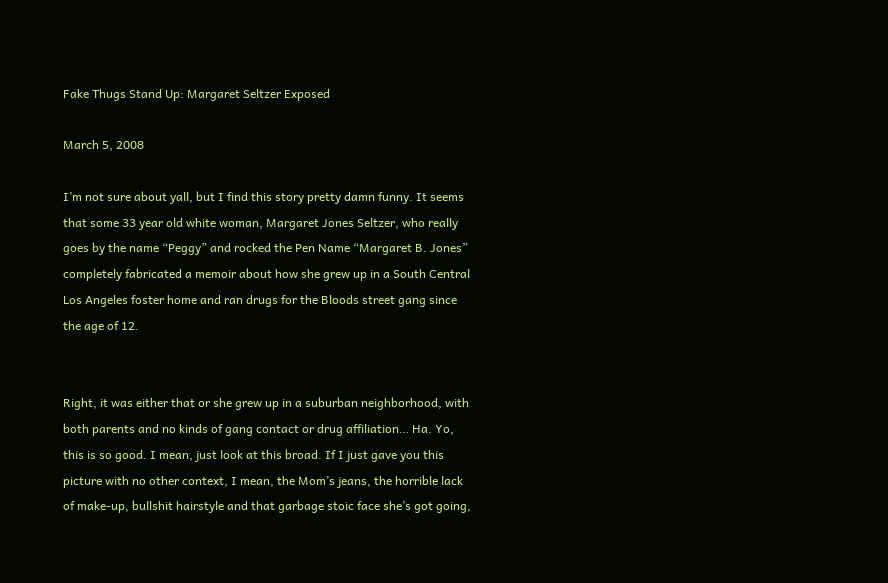Fake Thugs Stand Up: Margaret Seltzer Exposed

March 5, 2008

I’m not sure about yall, but I find this story pretty damn funny. It seems that some 33 year old white woman, Margaret Jones Seltzer, who really goes by the name “Peggy” and rocked the Pen Name “Margaret B. Jones” completely fabricated a memoir about how she grew up in a South Central Los Angeles foster home and ran drugs for the Bloods street gang since the age of 12.


Right, it was either that or she grew up in a suburban neighborhood, with both parents and no kinds of gang contact or drug affiliation… Ha. Yo, this is so good. I mean, just look at this broad. If I just gave you this picture with no other context, I mean, the Mom’s jeans, the horrible lack of make-up, bullshit hairstyle and that garbage stoic face she’s got going,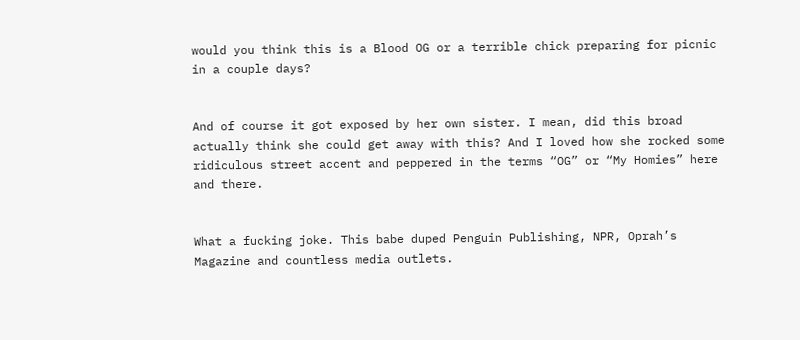would you think this is a Blood OG or a terrible chick preparing for picnic in a couple days?


And of course it got exposed by her own sister. I mean, did this broad actually think she could get away with this? And I loved how she rocked some ridiculous street accent and peppered in the terms “OG” or “My Homies” here and there.


What a fucking joke. This babe duped Penguin Publishing, NPR, Oprah’s Magazine and countless media outlets.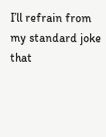I’ll refrain from my standard joke that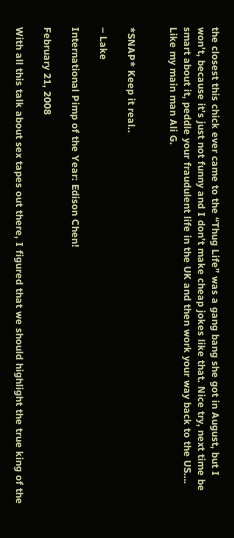the closest this chick ever came to the “Thug Life” was a gang bang she got in August, but I won’t, because it’s just not funny and I don’t make cheap jokes like that. Nice try, next time be smart about it, peddle your fraudulent life in the UK and then work your way back to the US…. Like my main man Ali G.


*SNAP* Keep it real..

– Lake

International Pimp of the Year: Edison Chen!

February 21, 2008

With all this talk about sex tapes out there, I figured that we should highlight the true king of the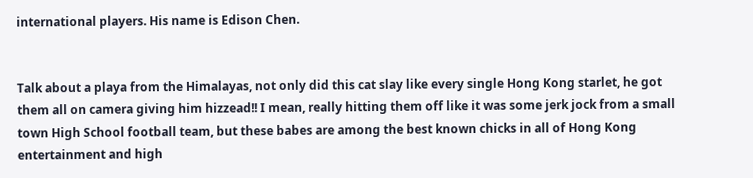international players. His name is Edison Chen.


Talk about a playa from the Himalayas, not only did this cat slay like every single Hong Kong starlet, he got them all on camera giving him hizzead!! I mean, really hitting them off like it was some jerk jock from a small town High School football team, but these babes are among the best known chicks in all of Hong Kong entertainment and high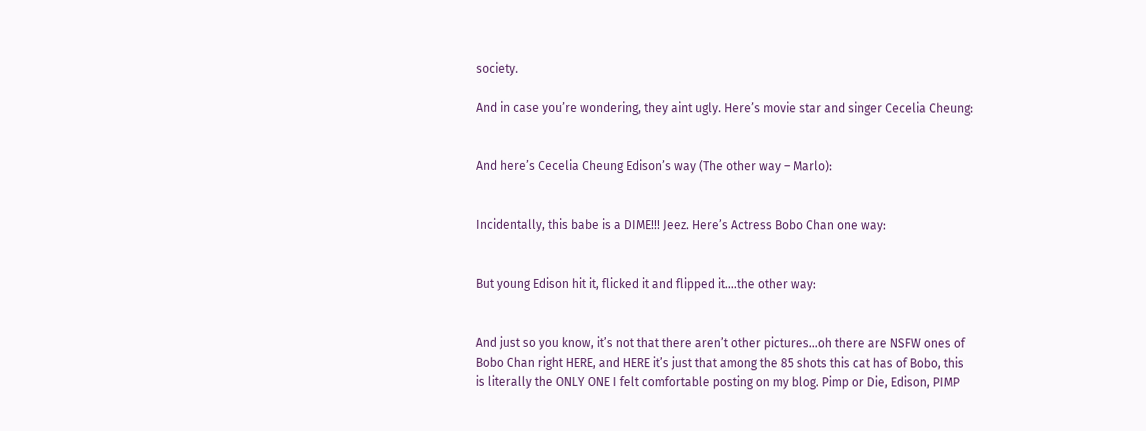society.

And in case you’re wondering, they aint ugly. Here’s movie star and singer Cecelia Cheung:


And here’s Cecelia Cheung Edison’s way (The other way – Marlo):


Incidentally, this babe is a DIME!!! Jeez. Here’s Actress Bobo Chan one way:


But young Edison hit it, flicked it and flipped it….the other way:


And just so you know, it’s not that there aren’t other pictures…oh there are NSFW ones of Bobo Chan right HERE, and HERE it’s just that among the 85 shots this cat has of Bobo, this is literally the ONLY ONE I felt comfortable posting on my blog. Pimp or Die, Edison, PIMP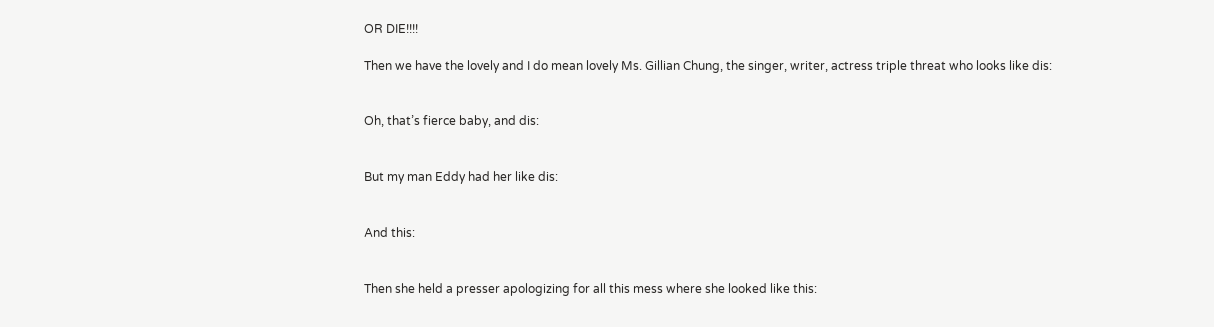OR DIE!!!!

Then we have the lovely and I do mean lovely Ms. Gillian Chung, the singer, writer, actress triple threat who looks like dis:


Oh, that’s fierce baby, and dis:


But my man Eddy had her like dis:


And this:


Then she held a presser apologizing for all this mess where she looked like this: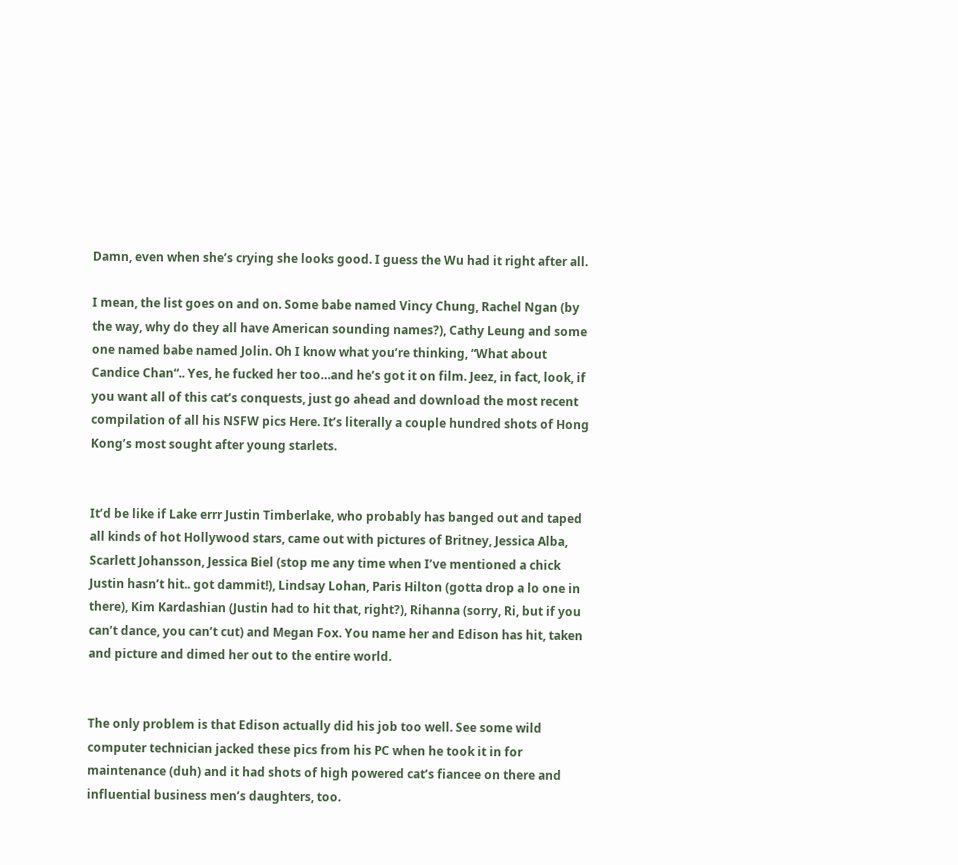Damn, even when she’s crying she looks good. I guess the Wu had it right after all.

I mean, the list goes on and on. Some babe named Vincy Chung, Rachel Ngan (by the way, why do they all have American sounding names?), Cathy Leung and some one named babe named Jolin. Oh I know what you’re thinking, “What about Candice Chan“.. Yes, he fucked her too…and he’s got it on film. Jeez, in fact, look, if you want all of this cat’s conquests, just go ahead and download the most recent compilation of all his NSFW pics Here. It’s literally a couple hundred shots of Hong Kong’s most sought after young starlets.


It’d be like if Lake errr Justin Timberlake, who probably has banged out and taped all kinds of hot Hollywood stars, came out with pictures of Britney, Jessica Alba, Scarlett Johansson, Jessica Biel (stop me any time when I’ve mentioned a chick Justin hasn’t hit.. got dammit!), Lindsay Lohan, Paris Hilton (gotta drop a lo one in there), Kim Kardashian (Justin had to hit that, right?), Rihanna (sorry, Ri, but if you can’t dance, you can’t cut) and Megan Fox. You name her and Edison has hit, taken and picture and dimed her out to the entire world.


The only problem is that Edison actually did his job too well. See some wild computer technician jacked these pics from his PC when he took it in for maintenance (duh) and it had shots of high powered cat’s fiancee on there and influential business men’s daughters, too.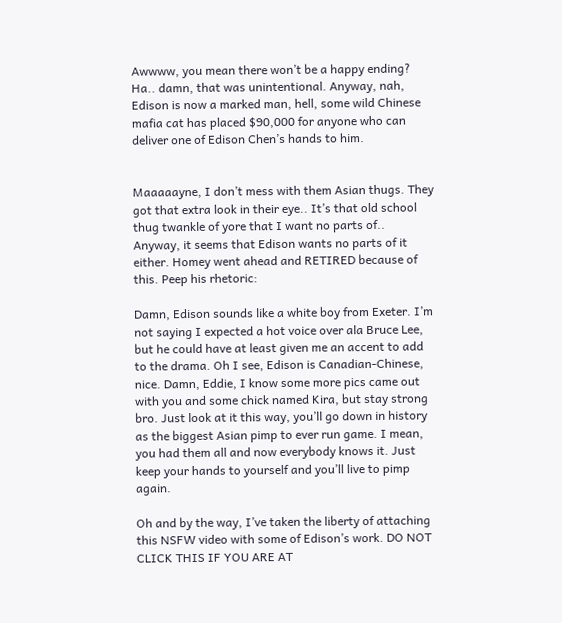Awwww, you mean there won’t be a happy ending? Ha.. damn, that was unintentional. Anyway, nah, Edison is now a marked man, hell, some wild Chinese mafia cat has placed $90,000 for anyone who can deliver one of Edison Chen’s hands to him.


Maaaaayne, I don’t mess with them Asian thugs. They got that extra look in their eye.. It’s that old school thug twankle of yore that I want no parts of.. Anyway, it seems that Edison wants no parts of it either. Homey went ahead and RETIRED because of this. Peep his rhetoric:

Damn, Edison sounds like a white boy from Exeter. I’m not saying I expected a hot voice over ala Bruce Lee, but he could have at least given me an accent to add to the drama. Oh I see, Edison is Canadian-Chinese, nice. Damn, Eddie, I know some more pics came out with you and some chick named Kira, but stay strong bro. Just look at it this way, you’ll go down in history as the biggest Asian pimp to ever run game. I mean, you had them all and now everybody knows it. Just keep your hands to yourself and you’ll live to pimp again.

Oh and by the way, I’ve taken the liberty of attaching this NSFW video with some of Edison’s work. DO NOT CLICK THIS IF YOU ARE AT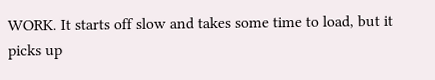WORK. It starts off slow and takes some time to load, but it picks up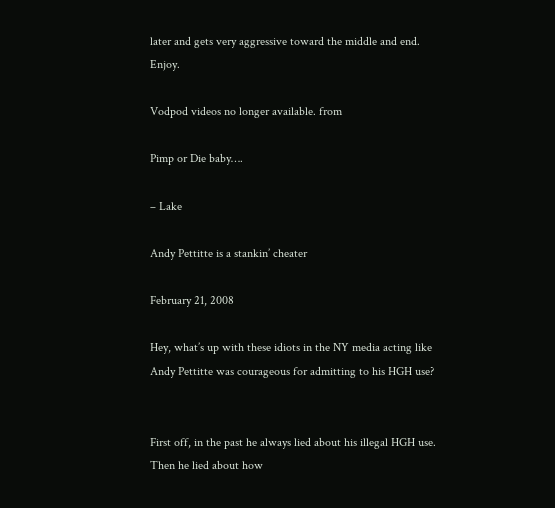later and gets very aggressive toward the middle and end. Enjoy.

Vodpod videos no longer available. from

Pimp or Die baby….

– Lake

Andy Pettitte is a stankin’ cheater

February 21, 2008

Hey, what’s up with these idiots in the NY media acting like Andy Pettitte was courageous for admitting to his HGH use?


First off, in the past he always lied about his illegal HGH use. Then he lied about how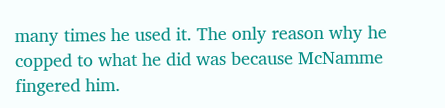many times he used it. The only reason why he copped to what he did was because McNamme fingered him.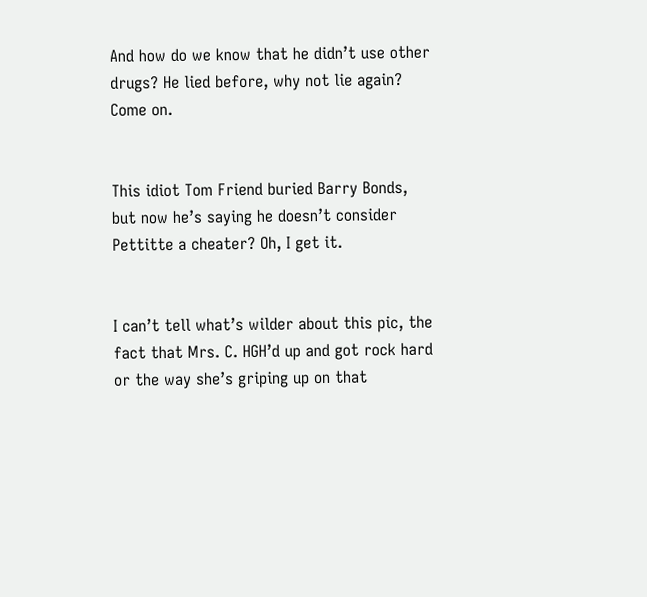And how do we know that he didn’t use other drugs? He lied before, why not lie again? Come on.


This idiot Tom Friend buried Barry Bonds, but now he’s saying he doesn’t consider Pettitte a cheater? Oh, I get it.


I can’t tell what’s wilder about this pic, the fact that Mrs. C. HGH’d up and got rock hard or the way she’s griping up on that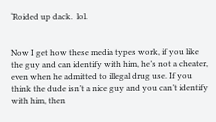‘Roided up dack.  lol.


Now I get how these media types work, if you like the guy and can identify with him, he’s not a cheater, even when he admitted to illegal drug use. If you think the dude isn’t a nice guy and you can’t identify with him, then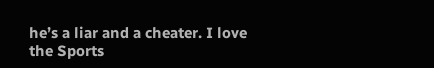he’s a liar and a cheater. I love the Sports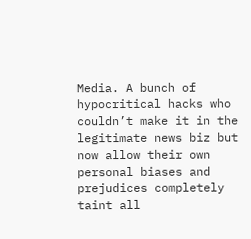Media. A bunch of hypocritical hacks who couldn’t make it in the legitimate news biz but now allow their own personal biases and prejudices completely taint all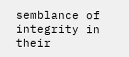semblance of integrity in their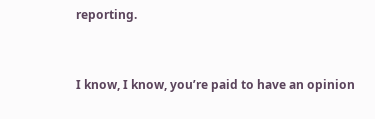reporting.


I know, I know, you’re paid to have an opinion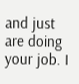and just are doing your job. I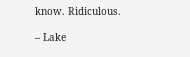know. Ridiculous.

– Lake